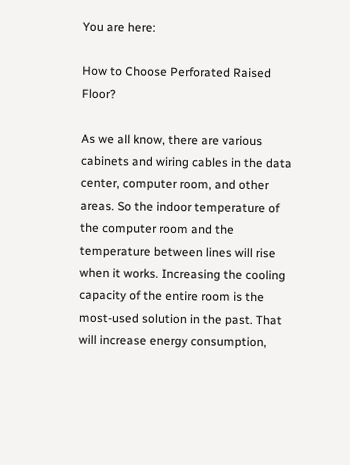You are here:

How to Choose Perforated Raised Floor?

As we all know, there are various cabinets and wiring cables in the data center, computer room, and other areas. So the indoor temperature of the computer room and the temperature between lines will rise when it works. Increasing the cooling capacity of the entire room is the most-used solution in the past. That will increase energy consumption,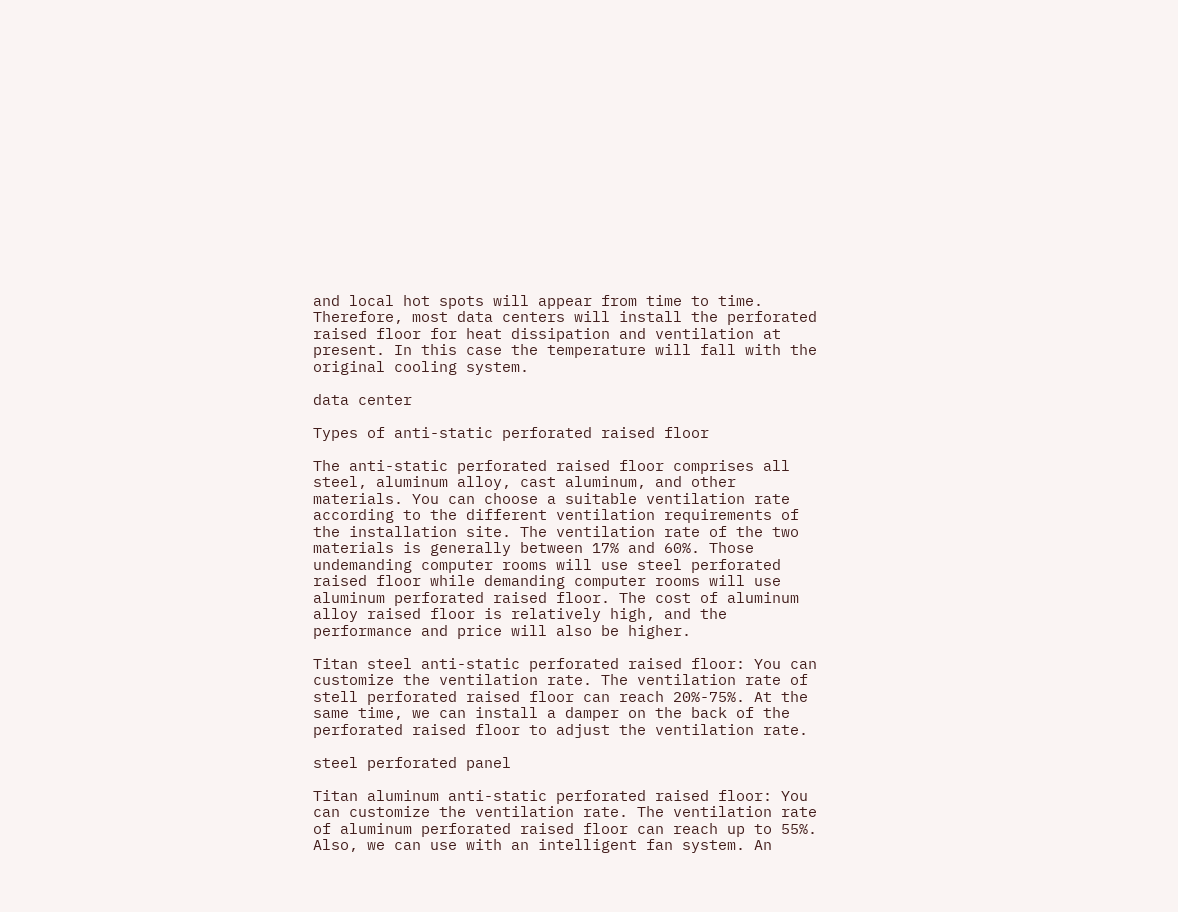and local hot spots will appear from time to time. Therefore, most data centers will install the perforated raised floor for heat dissipation and ventilation at present. In this case the temperature will fall with the original cooling system.

data center

Types of anti-static perforated raised floor

The anti-static perforated raised floor comprises all steel, aluminum alloy, cast aluminum, and other materials. You can choose a suitable ventilation rate according to the different ventilation requirements of the installation site. The ventilation rate of the two materials is generally between 17% and 60%. Those undemanding computer rooms will use steel perforated raised floor while demanding computer rooms will use aluminum perforated raised floor. The cost of aluminum alloy raised floor is relatively high, and the performance and price will also be higher.

Titan steel anti-static perforated raised floor: You can customize the ventilation rate. The ventilation rate of stell perforated raised floor can reach 20%-75%. At the same time, we can install a damper on the back of the perforated raised floor to adjust the ventilation rate.

steel perforated panel

Titan aluminum anti-static perforated raised floor: You can customize the ventilation rate. The ventilation rate of aluminum perforated raised floor can reach up to 55%. Also, we can use with an intelligent fan system. An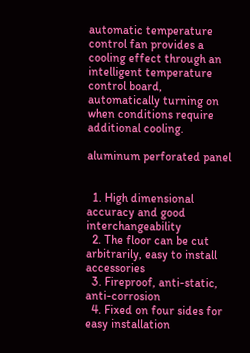automatic temperature control fan provides a cooling effect through an intelligent temperature control board, automatically turning on when conditions require additional cooling.

aluminum perforated panel


  1. High dimensional accuracy and good interchangeability
  2. The floor can be cut arbitrarily, easy to install accessories
  3. Fireproof, anti-static, anti-corrosion
  4. Fixed on four sides for easy installation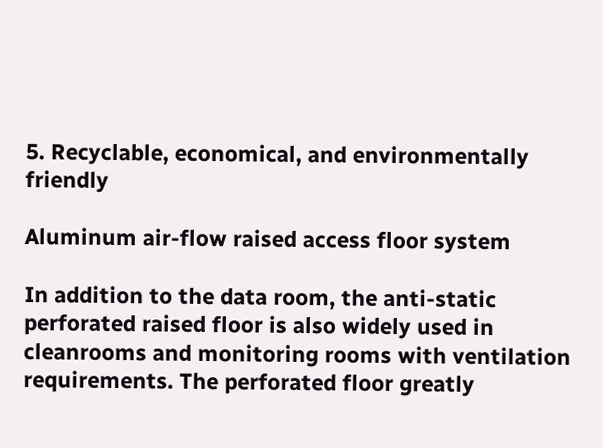5. Recyclable, economical, and environmentally friendly

Aluminum air-flow raised access floor system

In addition to the data room, the anti-static perforated raised floor is also widely used in cleanrooms and monitoring rooms with ventilation requirements. The perforated floor greatly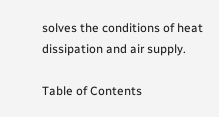solves the conditions of heat dissipation and air supply.

Table of Contents